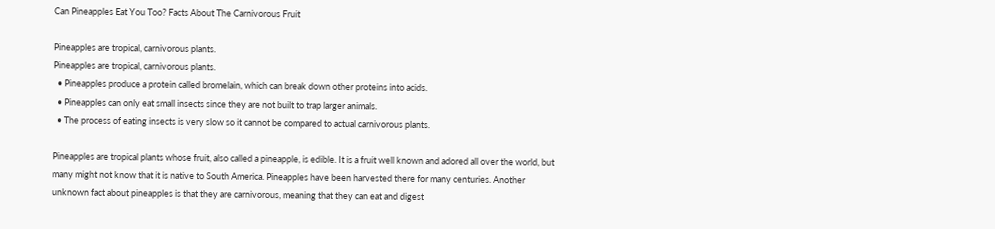Can Pineapples Eat You Too? Facts About The Carnivorous Fruit

Pineapples are tropical, carnivorous plants.
Pineapples are tropical, carnivorous plants.
  • Pineapples produce a protein called bromelain, which can break down other proteins into acids.
  • Pineapples can only eat small insects since they are not built to trap larger animals.
  • The process of eating insects is very slow so it cannot be compared to actual carnivorous plants.

Pineapples are tropical plants whose fruit, also called a pineapple, is edible. It is a fruit well known and adored all over the world, but many might not know that it is native to South America. Pineapples have been harvested there for many centuries. Another unknown fact about pineapples is that they are carnivorous, meaning that they can eat and digest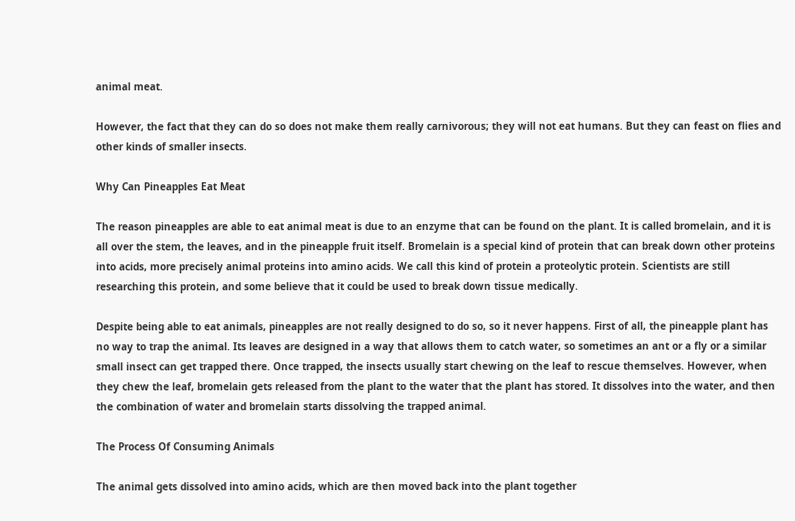animal meat.

However, the fact that they can do so does not make them really carnivorous; they will not eat humans. But they can feast on flies and other kinds of smaller insects.

Why Can Pineapples Eat Meat

The reason pineapples are able to eat animal meat is due to an enzyme that can be found on the plant. It is called bromelain, and it is all over the stem, the leaves, and in the pineapple fruit itself. Bromelain is a special kind of protein that can break down other proteins into acids, more precisely animal proteins into amino acids. We call this kind of protein a proteolytic protein. Scientists are still researching this protein, and some believe that it could be used to break down tissue medically.

Despite being able to eat animals, pineapples are not really designed to do so, so it never happens. First of all, the pineapple plant has no way to trap the animal. Its leaves are designed in a way that allows them to catch water, so sometimes an ant or a fly or a similar small insect can get trapped there. Once trapped, the insects usually start chewing on the leaf to rescue themselves. However, when they chew the leaf, bromelain gets released from the plant to the water that the plant has stored. It dissolves into the water, and then the combination of water and bromelain starts dissolving the trapped animal.

The Process Of Consuming Animals

The animal gets dissolved into amino acids, which are then moved back into the plant together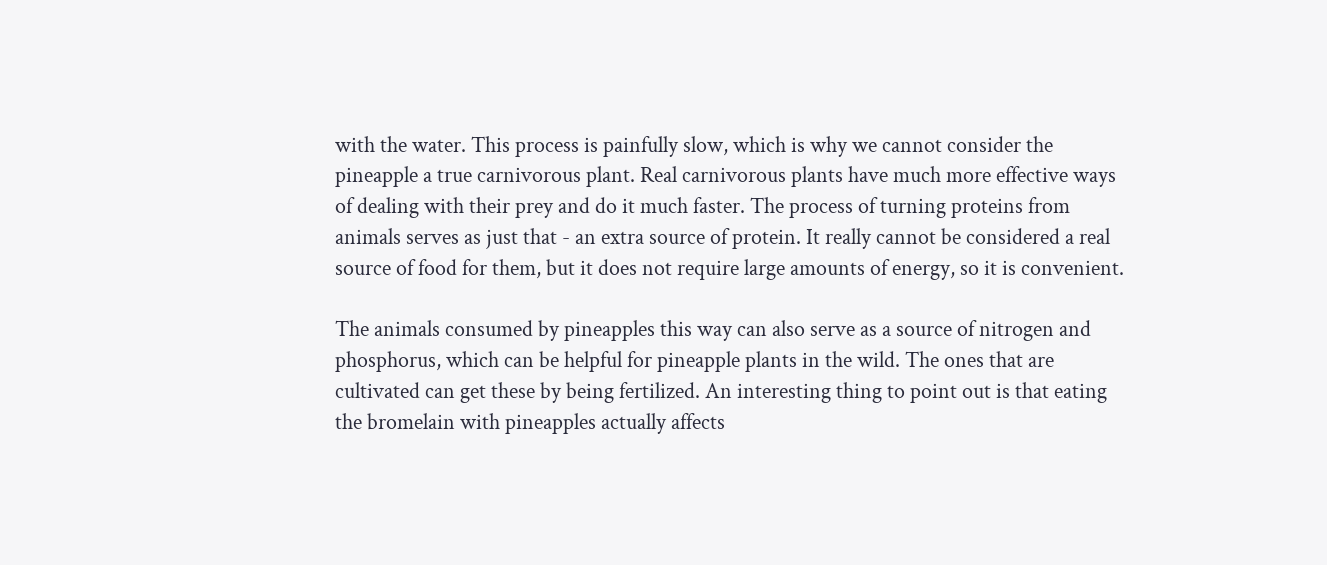with the water. This process is painfully slow, which is why we cannot consider the pineapple a true carnivorous plant. Real carnivorous plants have much more effective ways of dealing with their prey and do it much faster. The process of turning proteins from animals serves as just that - an extra source of protein. It really cannot be considered a real source of food for them, but it does not require large amounts of energy, so it is convenient.

The animals consumed by pineapples this way can also serve as a source of nitrogen and phosphorus, which can be helpful for pineapple plants in the wild. The ones that are cultivated can get these by being fertilized. An interesting thing to point out is that eating the bromelain with pineapples actually affects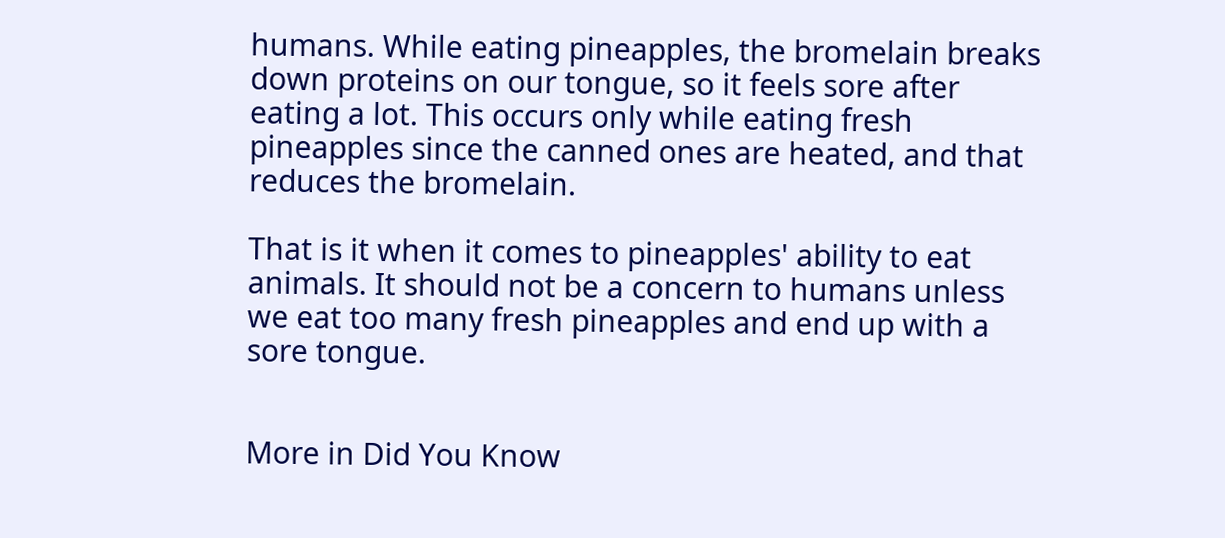humans. While eating pineapples, the bromelain breaks down proteins on our tongue, so it feels sore after eating a lot. This occurs only while eating fresh pineapples since the canned ones are heated, and that reduces the bromelain.

That is it when it comes to pineapples' ability to eat animals. It should not be a concern to humans unless we eat too many fresh pineapples and end up with a sore tongue.


More in Did You Know